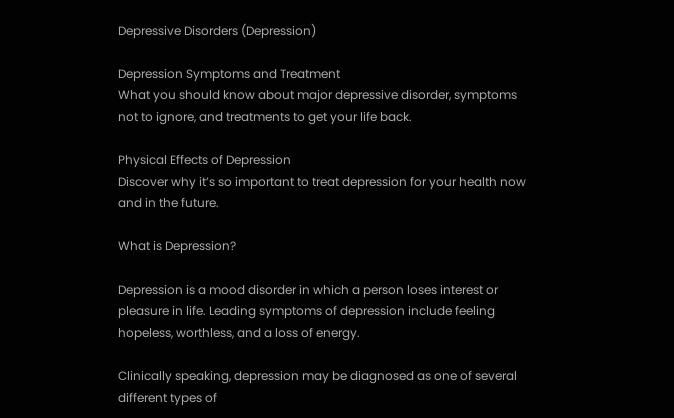Depressive Disorders (Depression)

Depression Symptoms and Treatment
What you should know about major depressive disorder, symptoms not to ignore, and treatments to get your life back.

Physical Effects of Depression
Discover why it’s so important to treat depression for your health now and in the future.

What is Depression?

Depression is a mood disorder in which a person loses interest or pleasure in life. Leading symptoms of depression include feeling hopeless, worthless, and a loss of energy.

Clinically speaking, depression may be diagnosed as one of several different types of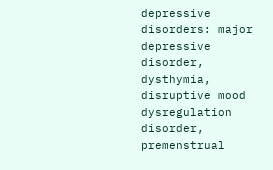depressive disorders: major depressive disorder, dysthymia, disruptive mood dysregulation disorder, premenstrual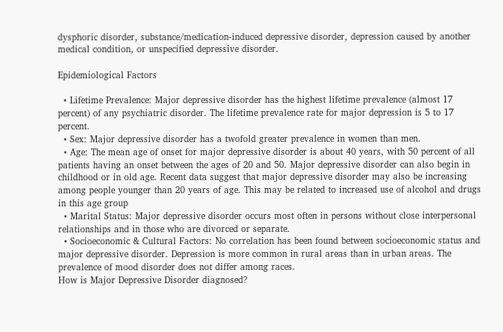dysphoric disorder, substance/medication-induced depressive disorder, depression caused by another medical condition, or unspecified depressive disorder.

Epidemiological Factors

  • Lifetime Prevalence: Major depressive disorder has the highest lifetime prevalence (almost 17 percent) of any psychiatric disorder. The lifetime prevalence rate for major depression is 5 to 17 percent.
  • Sex: Major depressive disorder has a twofold greater prevalence in women than men.
  • Age: The mean age of onset for major depressive disorder is about 40 years, with 50 percent of all patients having an onset between the ages of 20 and 50. Major depressive disorder can also begin in childhood or in old age. Recent data suggest that major depressive disorder may also be increasing among people younger than 20 years of age. This may be related to increased use of alcohol and drugs in this age group
  • Marital Status: Major depressive disorder occurs most often in persons without close interpersonal relationships and in those who are divorced or separate.
  • Socioeconomic & Cultural Factors: No correlation has been found between socioeconomic status and major depressive disorder. Depression is more common in rural areas than in urban areas. The prevalence of mood disorder does not differ among races.
How is Major Depressive Disorder diagnosed?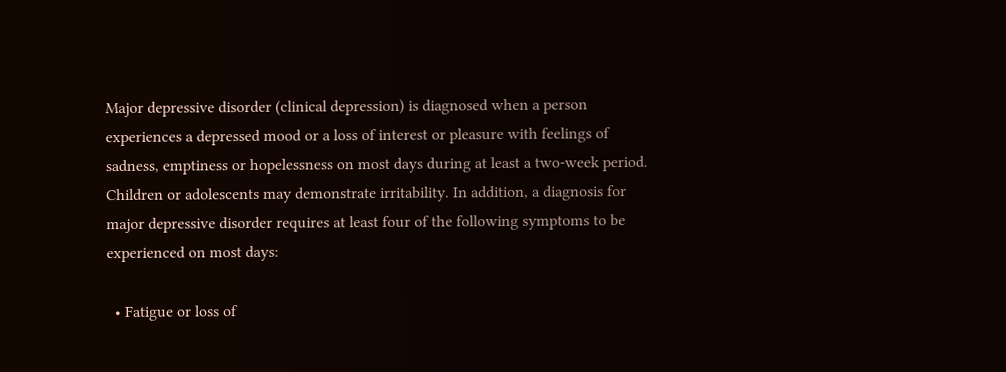Major depressive disorder (clinical depression) is diagnosed when a person experiences a depressed mood or a loss of interest or pleasure with feelings of sadness, emptiness or hopelessness on most days during at least a two-week period. Children or adolescents may demonstrate irritability. In addition, a diagnosis for major depressive disorder requires at least four of the following symptoms to be experienced on most days:

  • Fatigue or loss of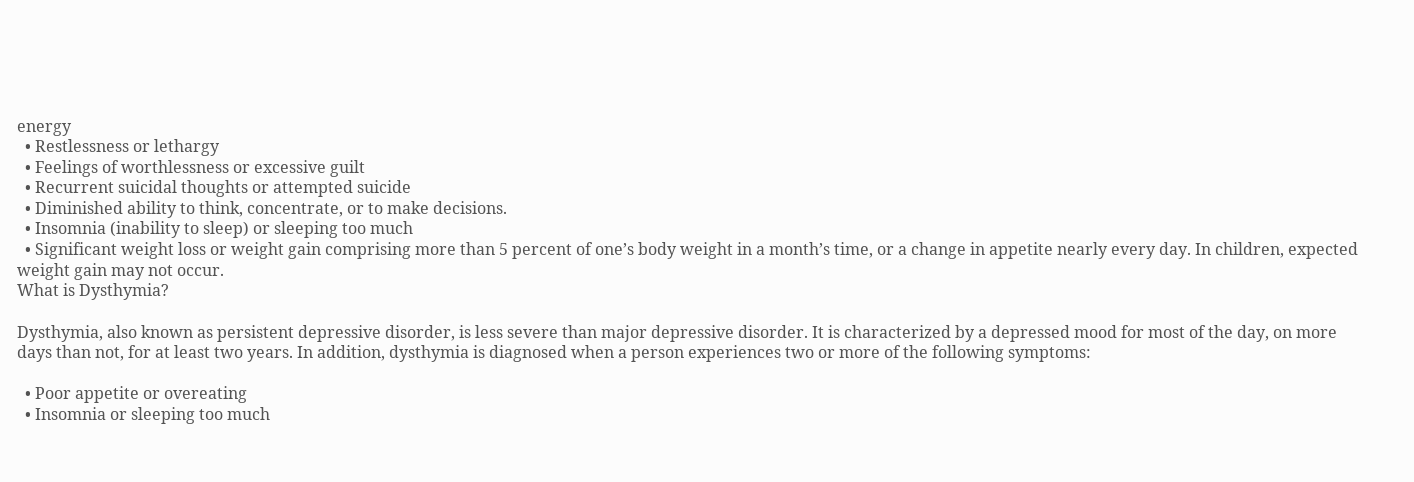energy
  • Restlessness or lethargy
  • Feelings of worthlessness or excessive guilt
  • Recurrent suicidal thoughts or attempted suicide
  • Diminished ability to think, concentrate, or to make decisions.
  • Insomnia (inability to sleep) or sleeping too much
  • Significant weight loss or weight gain comprising more than 5 percent of one’s body weight in a month’s time, or a change in appetite nearly every day. In children, expected weight gain may not occur.
What is Dysthymia?

Dysthymia, also known as persistent depressive disorder, is less severe than major depressive disorder. It is characterized by a depressed mood for most of the day, on more days than not, for at least two years. In addition, dysthymia is diagnosed when a person experiences two or more of the following symptoms:

  • Poor appetite or overeating
  • Insomnia or sleeping too much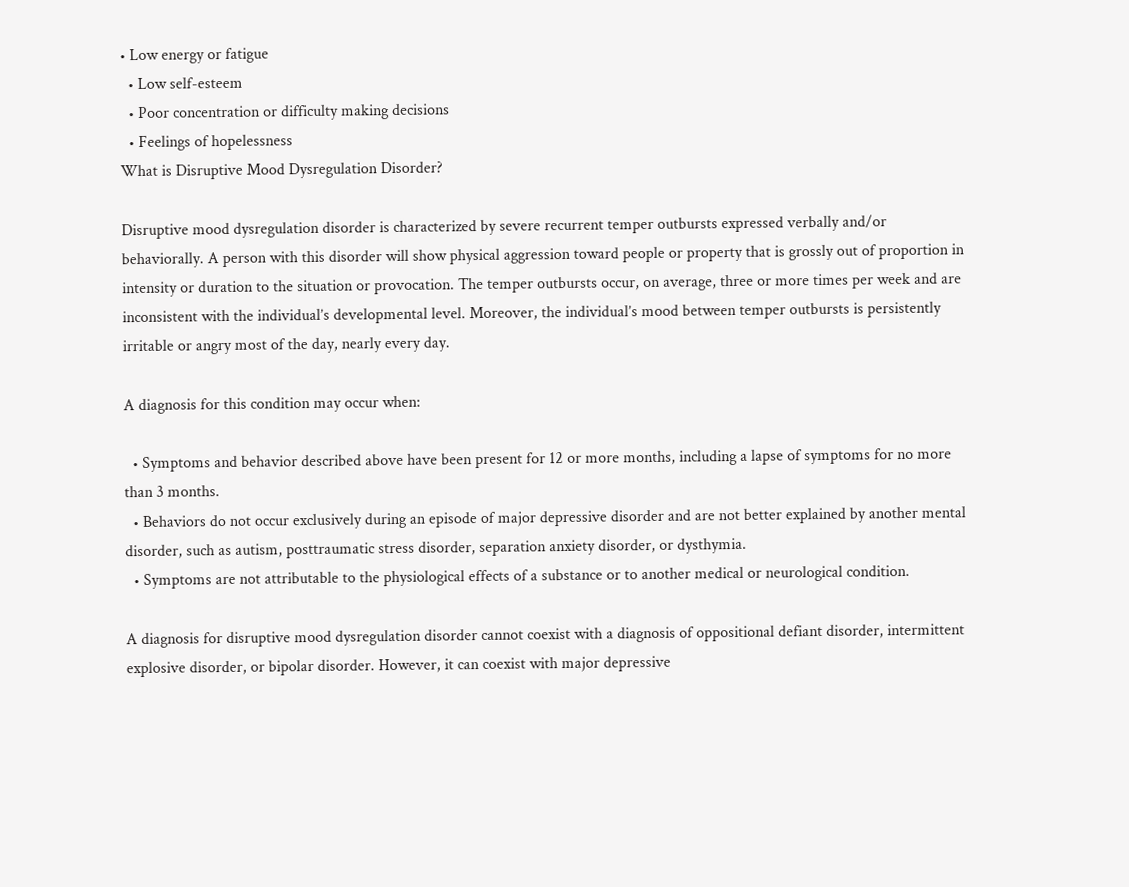• Low energy or fatigue
  • Low self-esteem
  • Poor concentration or difficulty making decisions
  • Feelings of hopelessness
What is Disruptive Mood Dysregulation Disorder?

Disruptive mood dysregulation disorder is characterized by severe recurrent temper outbursts expressed verbally and/or behaviorally. A person with this disorder will show physical aggression toward people or property that is grossly out of proportion in intensity or duration to the situation or provocation. The temper outbursts occur, on average, three or more times per week and are inconsistent with the individual’s developmental level. Moreover, the individual’s mood between temper outbursts is persistently irritable or angry most of the day, nearly every day.

A diagnosis for this condition may occur when:

  • Symptoms and behavior described above have been present for 12 or more months, including a lapse of symptoms for no more than 3 months.
  • Behaviors do not occur exclusively during an episode of major depressive disorder and are not better explained by another mental disorder, such as autism, posttraumatic stress disorder, separation anxiety disorder, or dysthymia.
  • Symptoms are not attributable to the physiological effects of a substance or to another medical or neurological condition.

A diagnosis for disruptive mood dysregulation disorder cannot coexist with a diagnosis of oppositional defiant disorder, intermittent explosive disorder, or bipolar disorder. However, it can coexist with major depressive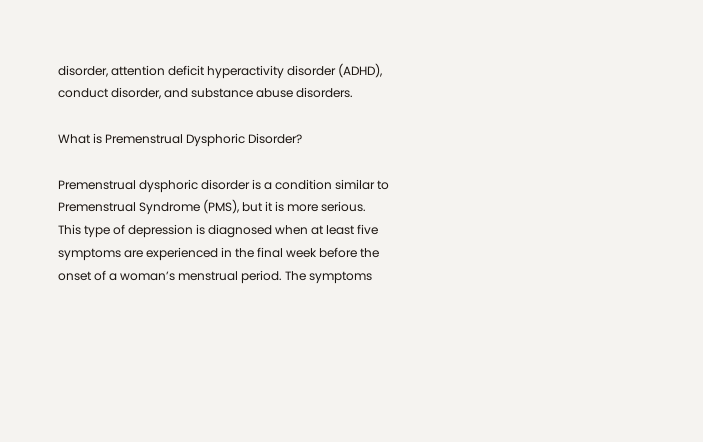disorder, attention deficit hyperactivity disorder (ADHD), conduct disorder, and substance abuse disorders.

What is Premenstrual Dysphoric Disorder?

Premenstrual dysphoric disorder is a condition similar to Premenstrual Syndrome (PMS), but it is more serious. This type of depression is diagnosed when at least five symptoms are experienced in the final week before the onset of a woman’s menstrual period. The symptoms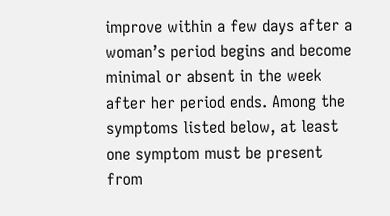improve within a few days after a woman’s period begins and become minimal or absent in the week after her period ends. Among the symptoms listed below, at least one symptom must be present from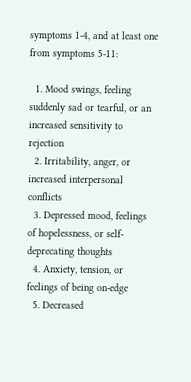symptoms 1-4, and at least one from symptoms 5-11:

  1. Mood swings, feeling suddenly sad or tearful, or an increased sensitivity to rejection
  2. Irritability, anger, or increased interpersonal conflicts
  3. Depressed mood, feelings of hopelessness, or self-deprecating thoughts
  4. Anxiety, tension, or feelings of being on-edge
  5. Decreased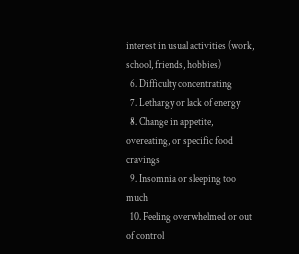interest in usual activities (work, school, friends, hobbies)
  6. Difficulty concentrating
  7. Lethargy or lack of energy
  8. Change in appetite, overeating, or specific food cravings
  9. Insomnia or sleeping too much
  10. Feeling overwhelmed or out of control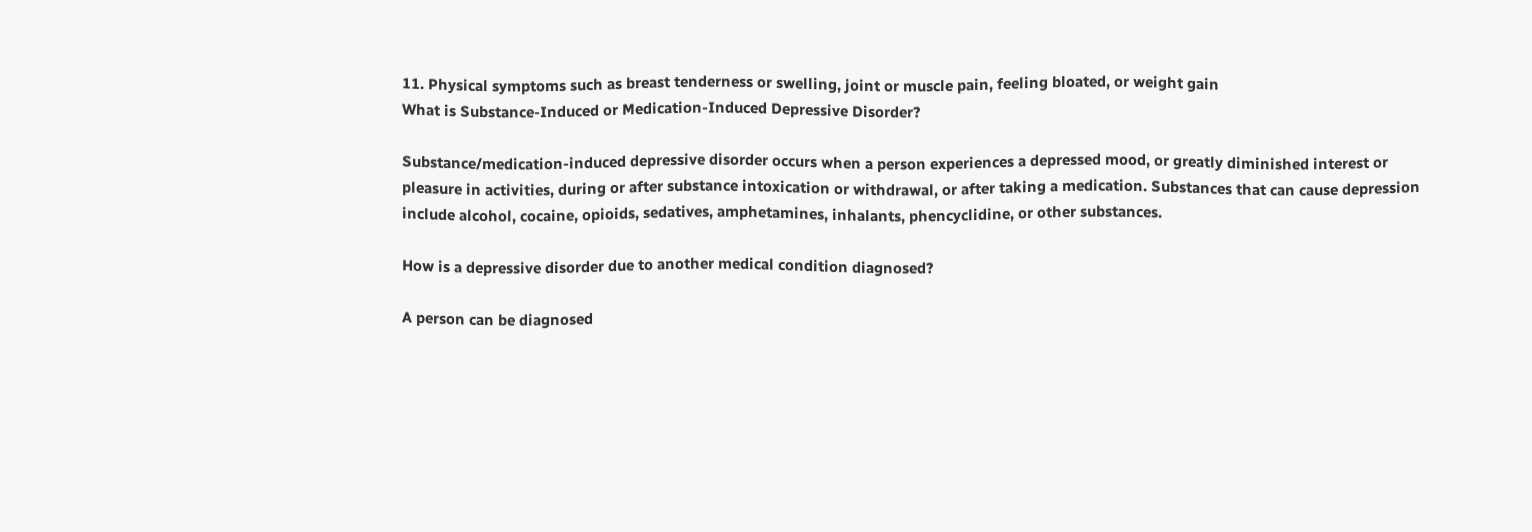11. Physical symptoms such as breast tenderness or swelling, joint or muscle pain, feeling bloated, or weight gain
What is Substance-Induced or Medication-Induced Depressive Disorder?

Substance/medication-induced depressive disorder occurs when a person experiences a depressed mood, or greatly diminished interest or pleasure in activities, during or after substance intoxication or withdrawal, or after taking a medication. Substances that can cause depression include alcohol, cocaine, opioids, sedatives, amphetamines, inhalants, phencyclidine, or other substances.

How is a depressive disorder due to another medical condition diagnosed?

A person can be diagnosed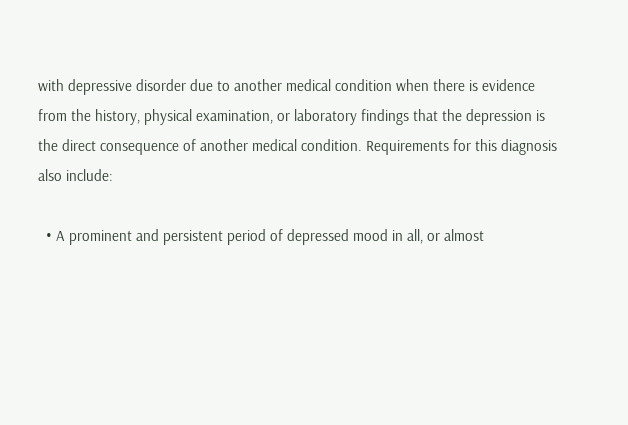with depressive disorder due to another medical condition when there is evidence from the history, physical examination, or laboratory findings that the depression is the direct consequence of another medical condition. Requirements for this diagnosis also include:

  • A prominent and persistent period of depressed mood in all, or almost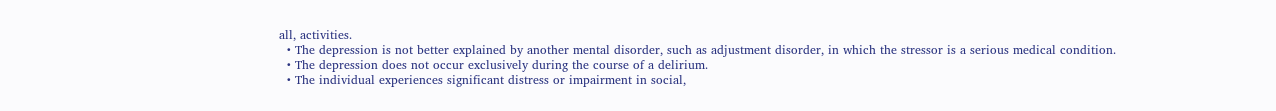all, activities.
  • The depression is not better explained by another mental disorder, such as adjustment disorder, in which the stressor is a serious medical condition.
  • The depression does not occur exclusively during the course of a delirium.
  • The individual experiences significant distress or impairment in social,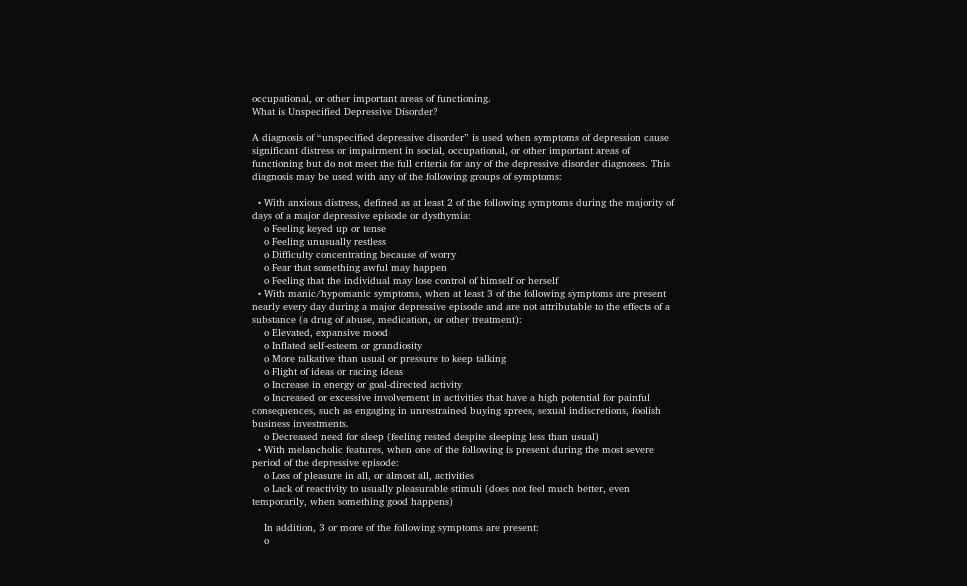occupational, or other important areas of functioning.
What is Unspecified Depressive Disorder?

A diagnosis of “unspecified depressive disorder” is used when symptoms of depression cause significant distress or impairment in social, occupational, or other important areas of functioning but do not meet the full criteria for any of the depressive disorder diagnoses. This diagnosis may be used with any of the following groups of symptoms:

  • With anxious distress, defined as at least 2 of the following symptoms during the majority of days of a major depressive episode or dysthymia:
    o Feeling keyed up or tense
    o Feeling unusually restless
    o Difficulty concentrating because of worry
    o Fear that something awful may happen
    o Feeling that the individual may lose control of himself or herself
  • With manic/hypomanic symptoms, when at least 3 of the following symptoms are present nearly every day during a major depressive episode and are not attributable to the effects of a substance (a drug of abuse, medication, or other treatment):
    o Elevated, expansive mood
    o Inflated self-esteem or grandiosity
    o More talkative than usual or pressure to keep talking
    o Flight of ideas or racing ideas
    o Increase in energy or goal-directed activity
    o Increased or excessive involvement in activities that have a high potential for painful consequences, such as engaging in unrestrained buying sprees, sexual indiscretions, foolish business investments.
    o Decreased need for sleep (feeling rested despite sleeping less than usual)
  • With melancholic features, when one of the following is present during the most severe period of the depressive episode:
    o Loss of pleasure in all, or almost all, activities
    o Lack of reactivity to usually pleasurable stimuli (does not feel much better, even temporarily, when something good happens)

    In addition, 3 or more of the following symptoms are present:
    o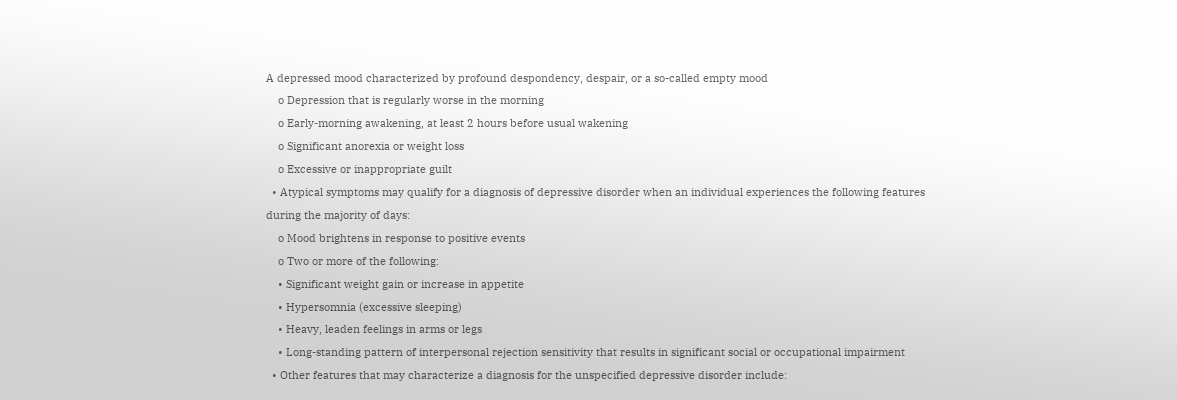A depressed mood characterized by profound despondency, despair, or a so-called empty mood
    o Depression that is regularly worse in the morning
    o Early-morning awakening, at least 2 hours before usual wakening
    o Significant anorexia or weight loss
    o Excessive or inappropriate guilt
  • Atypical symptoms may qualify for a diagnosis of depressive disorder when an individual experiences the following features during the majority of days:
    o Mood brightens in response to positive events
    o Two or more of the following:
    • Significant weight gain or increase in appetite
    • Hypersomnia (excessive sleeping)
    • Heavy, leaden feelings in arms or legs
    • Long-standing pattern of interpersonal rejection sensitivity that results in significant social or occupational impairment
  • Other features that may characterize a diagnosis for the unspecified depressive disorder include: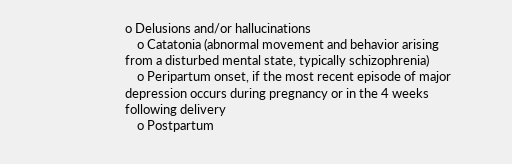o Delusions and/or hallucinations
    o Catatonia (abnormal movement and behavior arising from a disturbed mental state, typically schizophrenia)
    o Peripartum onset, if the most recent episode of major depression occurs during pregnancy or in the 4 weeks following delivery
    o Postpartum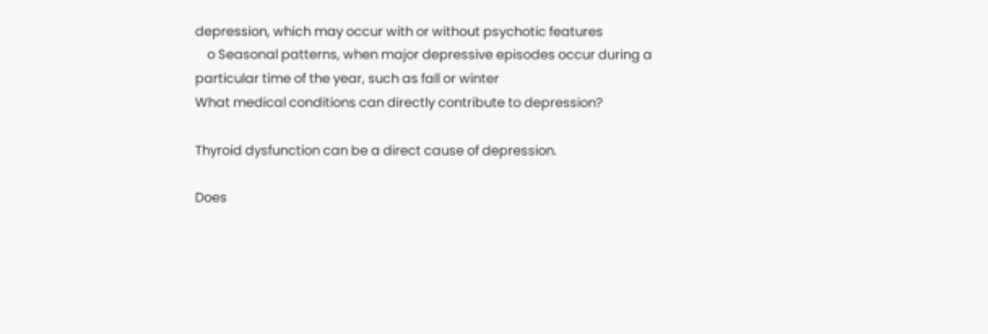depression, which may occur with or without psychotic features
    o Seasonal patterns, when major depressive episodes occur during a particular time of the year, such as fall or winter
What medical conditions can directly contribute to depression?

Thyroid dysfunction can be a direct cause of depression.

Does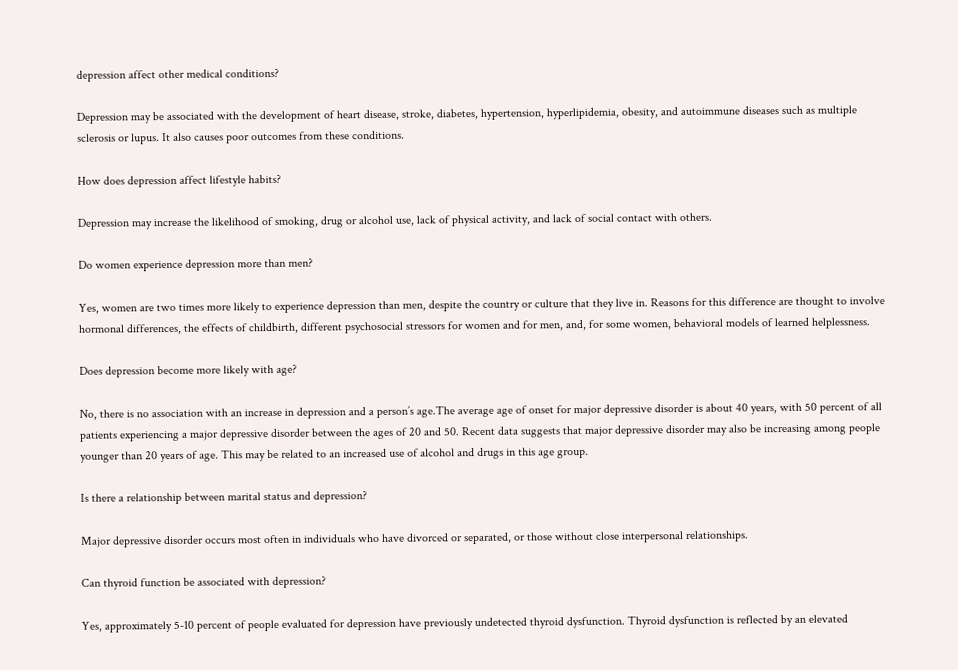depression affect other medical conditions?

Depression may be associated with the development of heart disease, stroke, diabetes, hypertension, hyperlipidemia, obesity, and autoimmune diseases such as multiple sclerosis or lupus. It also causes poor outcomes from these conditions.

How does depression affect lifestyle habits?

Depression may increase the likelihood of smoking, drug or alcohol use, lack of physical activity, and lack of social contact with others.

Do women experience depression more than men?

Yes, women are two times more likely to experience depression than men, despite the country or culture that they live in. Reasons for this difference are thought to involve hormonal differences, the effects of childbirth, different psychosocial stressors for women and for men, and, for some women, behavioral models of learned helplessness.

Does depression become more likely with age?

No, there is no association with an increase in depression and a person’s age.The average age of onset for major depressive disorder is about 40 years, with 50 percent of all patients experiencing a major depressive disorder between the ages of 20 and 50. Recent data suggests that major depressive disorder may also be increasing among people younger than 20 years of age. This may be related to an increased use of alcohol and drugs in this age group.

Is there a relationship between marital status and depression?

Major depressive disorder occurs most often in individuals who have divorced or separated, or those without close interpersonal relationships.

Can thyroid function be associated with depression?

Yes, approximately 5-10 percent of people evaluated for depression have previously undetected thyroid dysfunction. Thyroid dysfunction is reflected by an elevated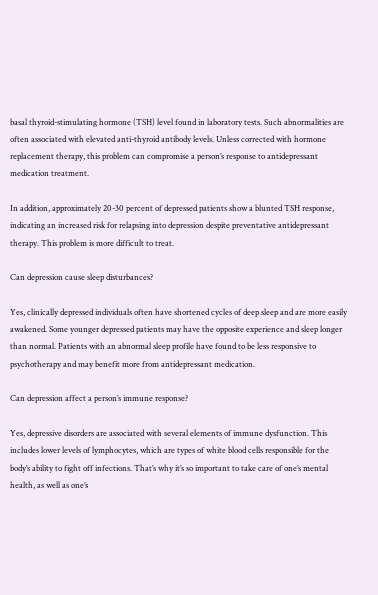basal thyroid-stimulating hormone (TSH) level found in laboratory tests. Such abnormalities are often associated with elevated anti-thyroid antibody levels. Unless corrected with hormone replacement therapy, this problem can compromise a person’s response to antidepressant medication treatment.

In addition, approximately 20-30 percent of depressed patients show a blunted TSH response, indicating an increased risk for relapsing into depression despite preventative antidepressant therapy. This problem is more difficult to treat.

Can depression cause sleep disturbances?

Yes, clinically depressed individuals often have shortened cycles of deep sleep and are more easily awakened. Some younger depressed patients may have the opposite experience and sleep longer than normal. Patients with an abnormal sleep profile have found to be less responsive to psychotherapy and may benefit more from antidepressant medication.

Can depression affect a person’s immune response?

Yes, depressive disorders are associated with several elements of immune dysfunction. This includes lower levels of lymphocytes, which are types of white blood cells responsible for the body’s ability to fight off infections. That’s why it’s so important to take care of one’s mental health, as well as one’s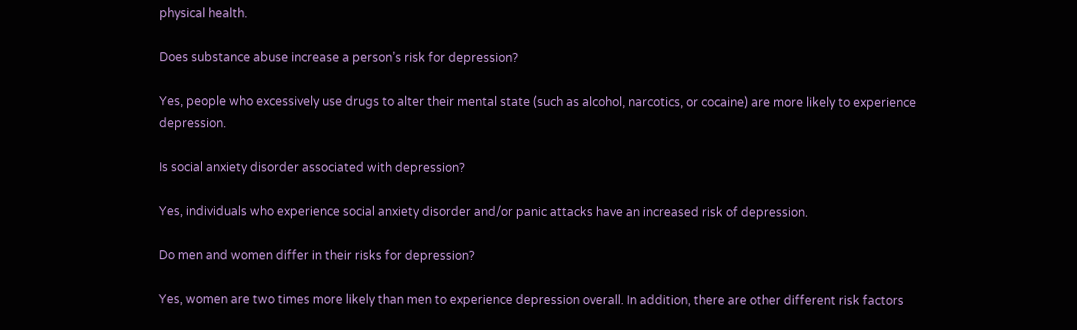physical health.

Does substance abuse increase a person’s risk for depression?

Yes, people who excessively use drugs to alter their mental state (such as alcohol, narcotics, or cocaine) are more likely to experience depression.

Is social anxiety disorder associated with depression?

Yes, individuals who experience social anxiety disorder and/or panic attacks have an increased risk of depression.

Do men and women differ in their risks for depression?

Yes, women are two times more likely than men to experience depression overall. In addition, there are other different risk factors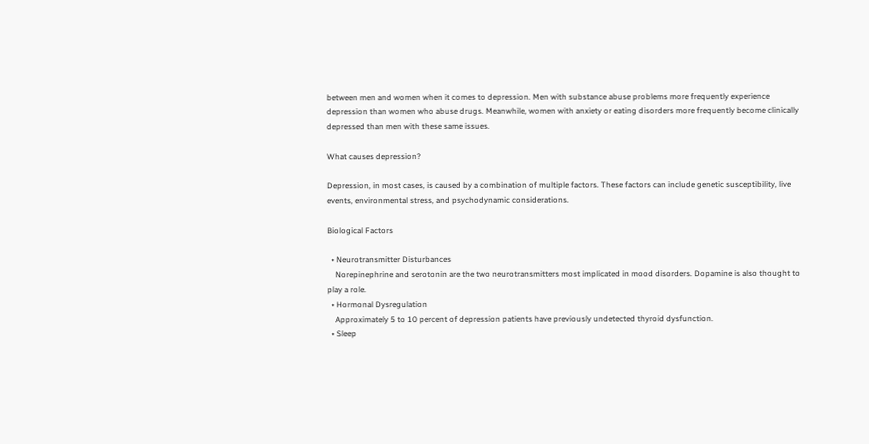between men and women when it comes to depression. Men with substance abuse problems more frequently experience depression than women who abuse drugs. Meanwhile, women with anxiety or eating disorders more frequently become clinically depressed than men with these same issues.

What causes depression?

Depression, in most cases, is caused by a combination of multiple factors. These factors can include genetic susceptibility, live events, environmental stress, and psychodynamic considerations.

Biological Factors

  • Neurotransmitter Disturbances
    Norepinephrine and serotonin are the two neurotransmitters most implicated in mood disorders. Dopamine is also thought to play a role.
  • Hormonal Dysregulation
    Approximately 5 to 10 percent of depression patients have previously undetected thyroid dysfunction.
  • Sleep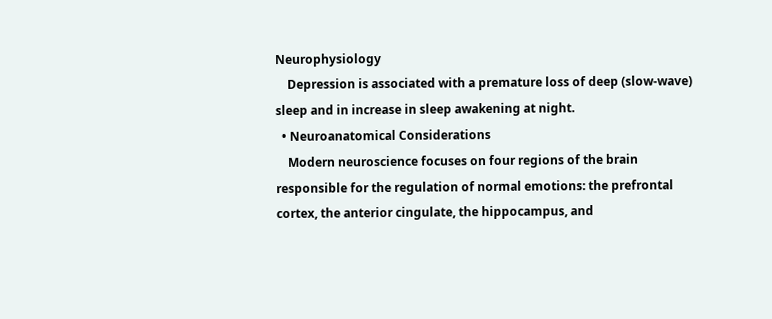Neurophysiology
    Depression is associated with a premature loss of deep (slow-wave) sleep and in increase in sleep awakening at night.
  • Neuroanatomical Considerations
    Modern neuroscience focuses on four regions of the brain responsible for the regulation of normal emotions: the prefrontal cortex, the anterior cingulate, the hippocampus, and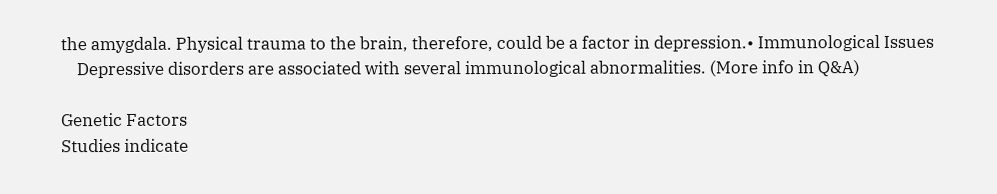the amygdala. Physical trauma to the brain, therefore, could be a factor in depression.• Immunological Issues
    Depressive disorders are associated with several immunological abnormalities. (More info in Q&A)

Genetic Factors
Studies indicate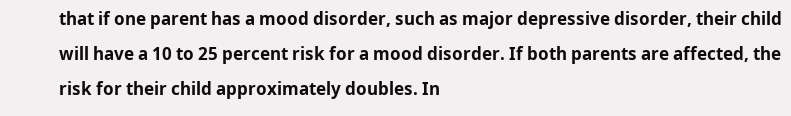that if one parent has a mood disorder, such as major depressive disorder, their child will have a 10 to 25 percent risk for a mood disorder. If both parents are affected, the risk for their child approximately doubles. In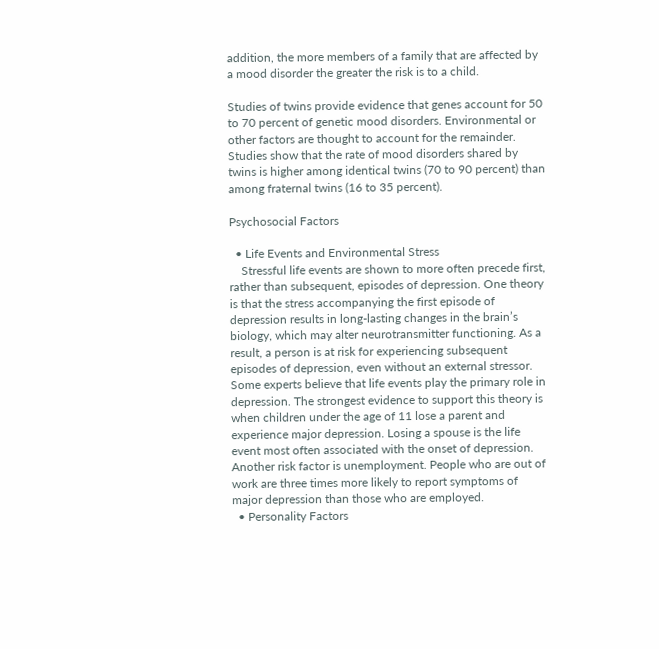addition, the more members of a family that are affected by a mood disorder the greater the risk is to a child.

Studies of twins provide evidence that genes account for 50 to 70 percent of genetic mood disorders. Environmental or other factors are thought to account for the remainder. Studies show that the rate of mood disorders shared by twins is higher among identical twins (70 to 90 percent) than among fraternal twins (16 to 35 percent).

Psychosocial Factors

  • Life Events and Environmental Stress
    Stressful life events are shown to more often precede first, rather than subsequent, episodes of depression. One theory is that the stress accompanying the first episode of depression results in long-lasting changes in the brain’s biology, which may alter neurotransmitter functioning. As a result, a person is at risk for experiencing subsequent episodes of depression, even without an external stressor. Some experts believe that life events play the primary role in depression. The strongest evidence to support this theory is when children under the age of 11 lose a parent and experience major depression. Losing a spouse is the life event most often associated with the onset of depression. Another risk factor is unemployment. People who are out of work are three times more likely to report symptoms of major depression than those who are employed.
  • Personality Factors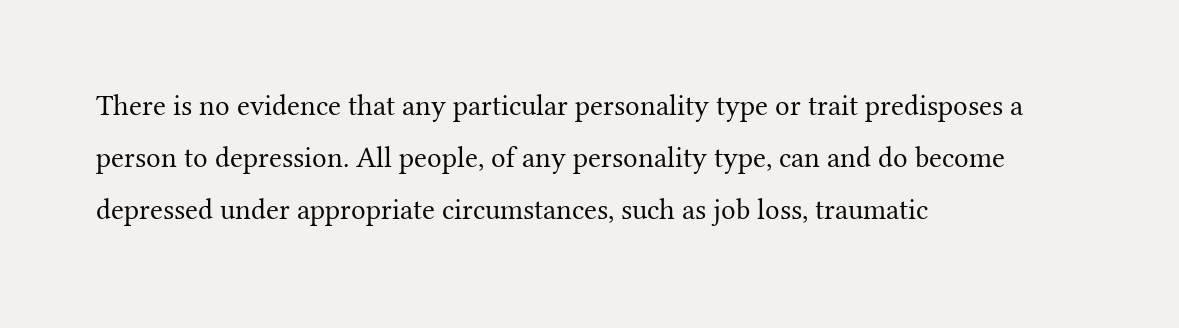There is no evidence that any particular personality type or trait predisposes a person to depression. All people, of any personality type, can and do become depressed under appropriate circumstances, such as job loss, traumatic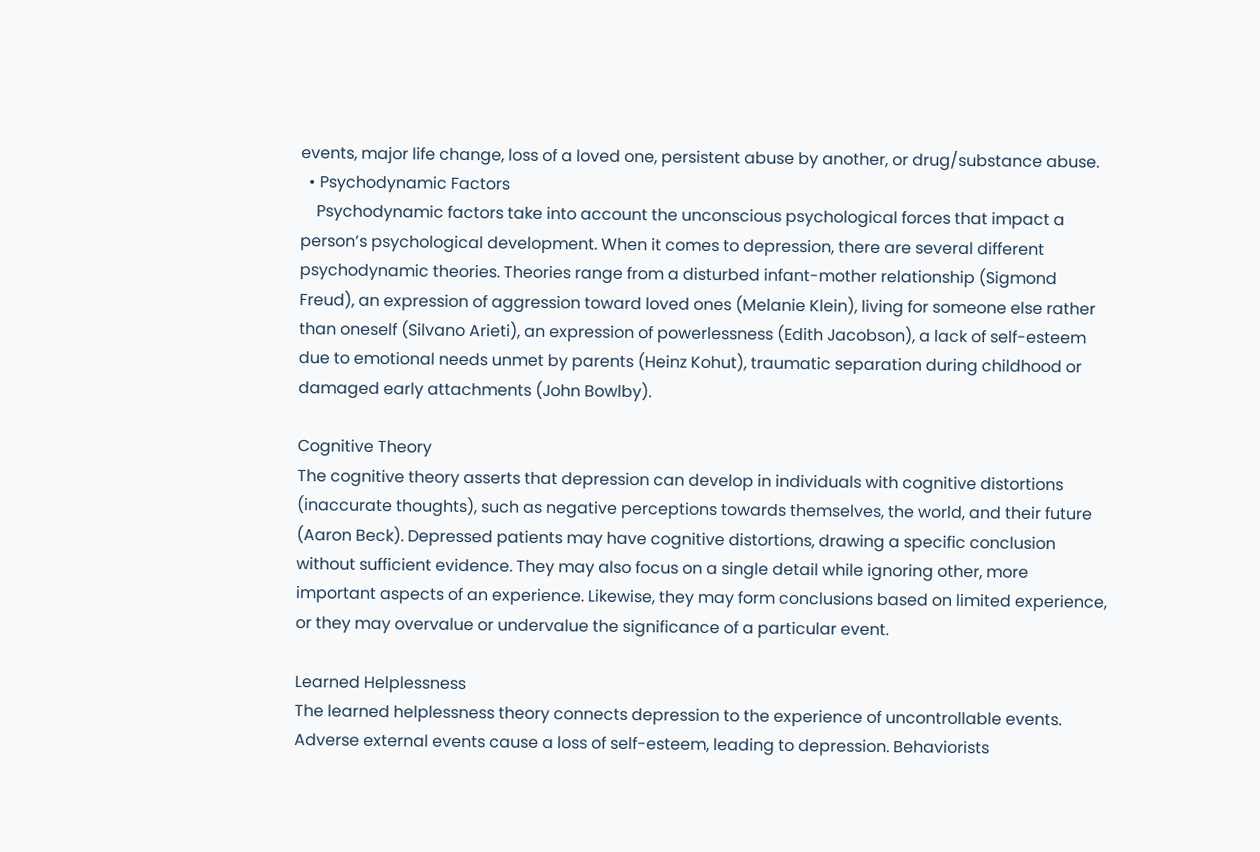events, major life change, loss of a loved one, persistent abuse by another, or drug/substance abuse.
  • Psychodynamic Factors
    Psychodynamic factors take into account the unconscious psychological forces that impact a person’s psychological development. When it comes to depression, there are several different psychodynamic theories. Theories range from a disturbed infant-mother relationship (Sigmond Freud), an expression of aggression toward loved ones (Melanie Klein), living for someone else rather than oneself (Silvano Arieti), an expression of powerlessness (Edith Jacobson), a lack of self-esteem due to emotional needs unmet by parents (Heinz Kohut), traumatic separation during childhood or damaged early attachments (John Bowlby).

Cognitive Theory
The cognitive theory asserts that depression can develop in individuals with cognitive distortions (inaccurate thoughts), such as negative perceptions towards themselves, the world, and their future (Aaron Beck). Depressed patients may have cognitive distortions, drawing a specific conclusion without sufficient evidence. They may also focus on a single detail while ignoring other, more important aspects of an experience. Likewise, they may form conclusions based on limited experience, or they may overvalue or undervalue the significance of a particular event.

Learned Helplessness
The learned helplessness theory connects depression to the experience of uncontrollable events. Adverse external events cause a loss of self-esteem, leading to depression. Behaviorists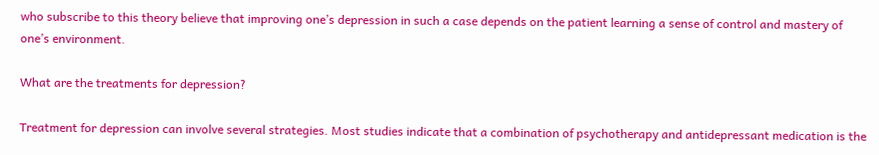who subscribe to this theory believe that improving one’s depression in such a case depends on the patient learning a sense of control and mastery of one’s environment.

What are the treatments for depression?

Treatment for depression can involve several strategies. Most studies indicate that a combination of psychotherapy and antidepressant medication is the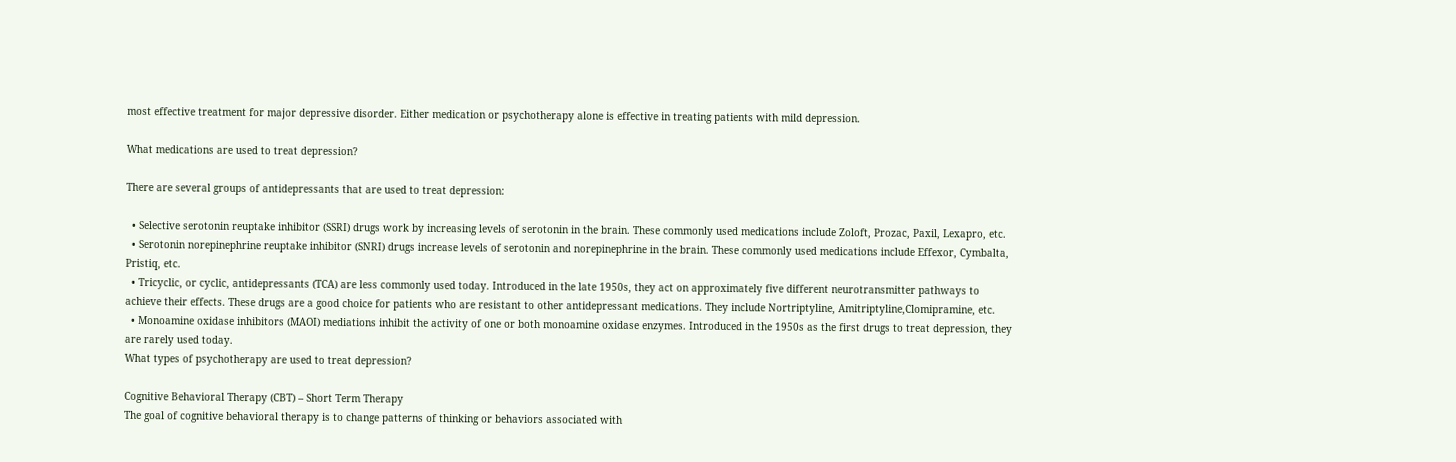most effective treatment for major depressive disorder. Either medication or psychotherapy alone is effective in treating patients with mild depression.

What medications are used to treat depression?

There are several groups of antidepressants that are used to treat depression:

  • Selective serotonin reuptake inhibitor (SSRI) drugs work by increasing levels of serotonin in the brain. These commonly used medications include Zoloft, Prozac, Paxil, Lexapro, etc.
  • Serotonin norepinephrine reuptake inhibitor (SNRI) drugs increase levels of serotonin and norepinephrine in the brain. These commonly used medications include Effexor, Cymbalta, Pristiq, etc.
  • Tricyclic, or cyclic, antidepressants (TCA) are less commonly used today. Introduced in the late 1950s, they act on approximately five different neurotransmitter pathways to achieve their effects. These drugs are a good choice for patients who are resistant to other antidepressant medications. They include Nortriptyline, Amitriptyline,Clomipramine, etc.
  • Monoamine oxidase inhibitors (MAOI) mediations inhibit the activity of one or both monoamine oxidase enzymes. Introduced in the 1950s as the first drugs to treat depression, they are rarely used today.
What types of psychotherapy are used to treat depression?

Cognitive Behavioral Therapy (CBT) – Short Term Therapy
The goal of cognitive behavioral therapy is to change patterns of thinking or behaviors associated with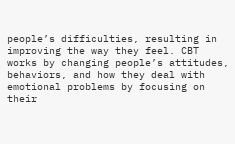people’s difficulties, resulting in improving the way they feel. CBT works by changing people’s attitudes, behaviors, and how they deal with emotional problems by focusing on their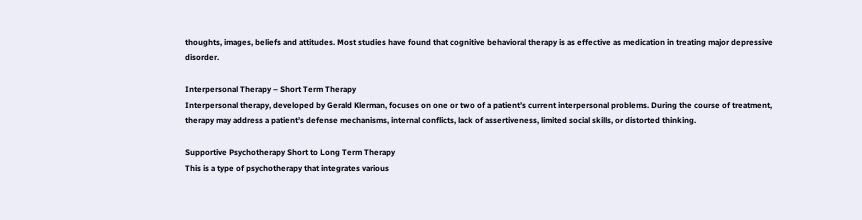thoughts, images, beliefs and attitudes. Most studies have found that cognitive behavioral therapy is as effective as medication in treating major depressive disorder.

Interpersonal Therapy – Short Term Therapy
Interpersonal therapy, developed by Gerald Klerman, focuses on one or two of a patient’s current interpersonal problems. During the course of treatment, therapy may address a patient’s defense mechanisms, internal conflicts, lack of assertiveness, limited social skills, or distorted thinking.

Supportive Psychotherapy Short to Long Term Therapy
This is a type of psychotherapy that integrates various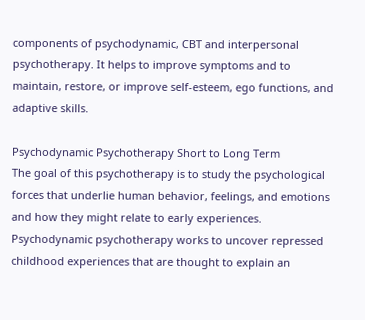components of psychodynamic, CBT and interpersonal psychotherapy. It helps to improve symptoms and to maintain, restore, or improve self-esteem, ego functions, and adaptive skills.

Psychodynamic Psychotherapy Short to Long Term
The goal of this psychotherapy is to study the psychological forces that underlie human behavior, feelings, and emotions and how they might relate to early experiences. Psychodynamic psychotherapy works to uncover repressed childhood experiences that are thought to explain an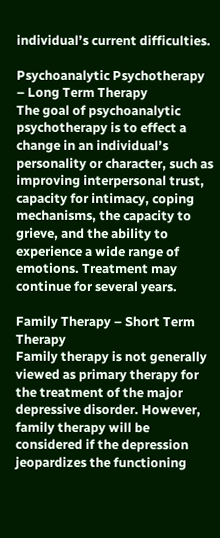individual’s current difficulties.

Psychoanalytic Psychotherapy – Long Term Therapy
The goal of psychoanalytic psychotherapy is to effect a change in an individual’s personality or character, such as improving interpersonal trust, capacity for intimacy, coping mechanisms, the capacity to grieve, and the ability to experience a wide range of emotions. Treatment may continue for several years.

Family Therapy – Short Term Therapy
Family therapy is not generally viewed as primary therapy for the treatment of the major depressive disorder. However, family therapy will be considered if the depression jeopardizes the functioning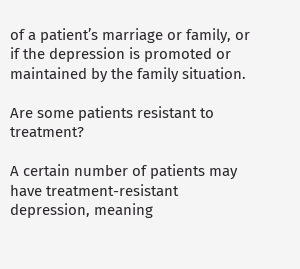of a patient’s marriage or family, or if the depression is promoted or maintained by the family situation.

Are some patients resistant to treatment?

A certain number of patients may have treatment-resistant depression, meaning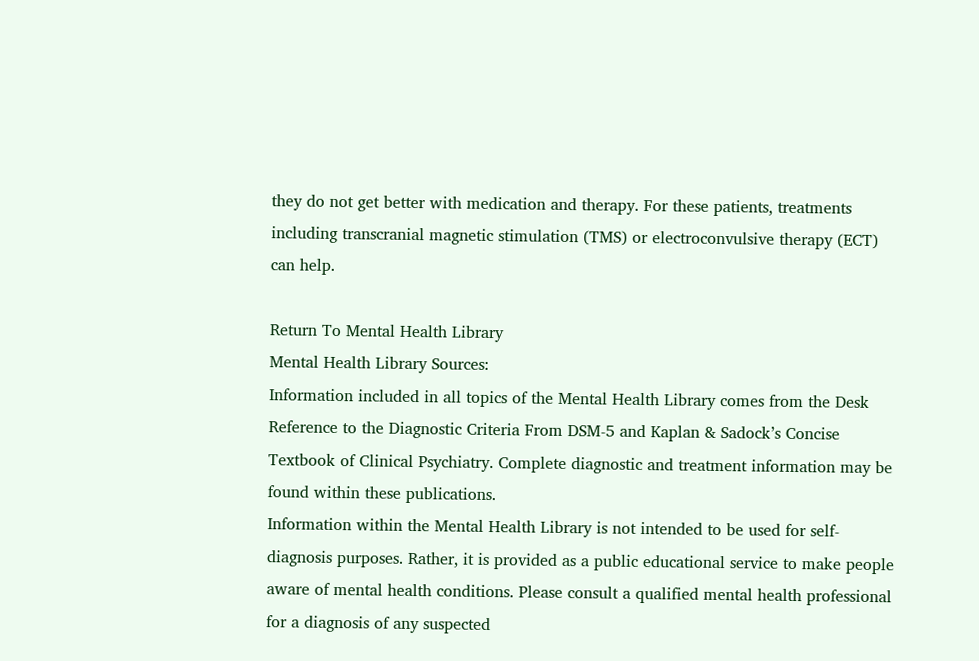they do not get better with medication and therapy. For these patients, treatments including transcranial magnetic stimulation (TMS) or electroconvulsive therapy (ECT) can help.

Return To Mental Health Library
Mental Health Library Sources:
Information included in all topics of the Mental Health Library comes from the Desk Reference to the Diagnostic Criteria From DSM-5 and Kaplan & Sadock’s Concise Textbook of Clinical Psychiatry. Complete diagnostic and treatment information may be found within these publications.
Information within the Mental Health Library is not intended to be used for self-diagnosis purposes. Rather, it is provided as a public educational service to make people aware of mental health conditions. Please consult a qualified mental health professional for a diagnosis of any suspected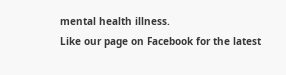mental health illness.
Like our page on Facebook for the latest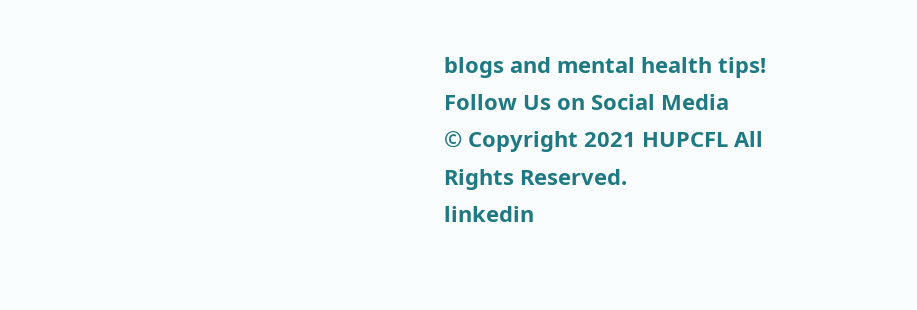blogs and mental health tips!
Follow Us on Social Media
© Copyright 2021 HUPCFL All Rights Reserved.
linkedin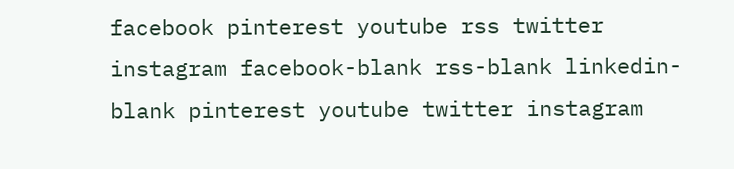facebook pinterest youtube rss twitter instagram facebook-blank rss-blank linkedin-blank pinterest youtube twitter instagram